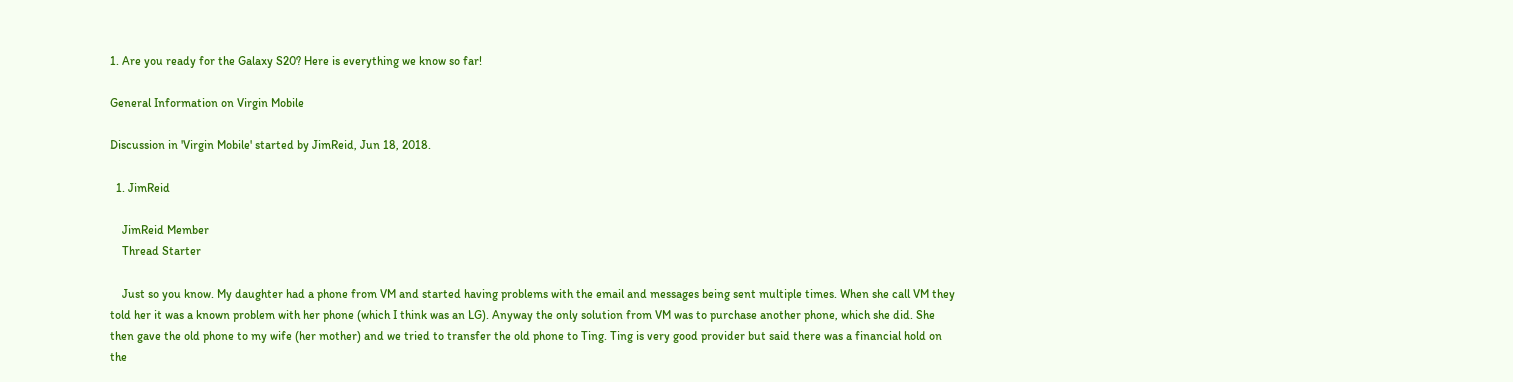1. Are you ready for the Galaxy S20? Here is everything we know so far!

General Information on Virgin Mobile

Discussion in 'Virgin Mobile' started by JimReid, Jun 18, 2018.

  1. JimReid

    JimReid Member
    Thread Starter

    Just so you know. My daughter had a phone from VM and started having problems with the email and messages being sent multiple times. When she call VM they told her it was a known problem with her phone (which I think was an LG). Anyway the only solution from VM was to purchase another phone, which she did. She then gave the old phone to my wife (her mother) and we tried to transfer the old phone to Ting. Ting is very good provider but said there was a financial hold on the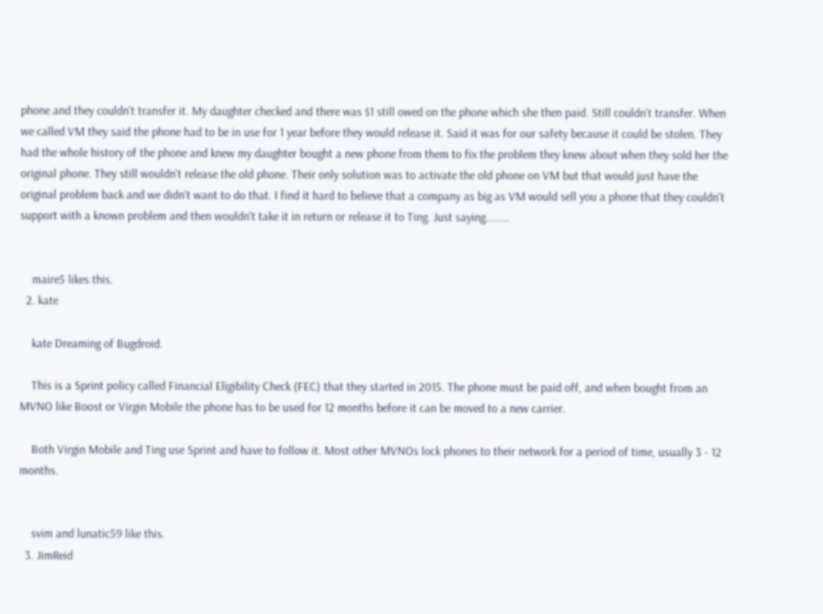phone and they couldn't transfer it. My daughter checked and there was $1 still owed on the phone which she then paid. Still couldn't transfer. When we called VM they said the phone had to be in use for 1 year before they would release it. Said it was for our safety because it could be stolen. They had the whole history of the phone and knew my daughter bought a new phone from them to fix the problem they knew about when they sold her the original phone. They still wouldn't release the old phone. Their only solution was to activate the old phone on VM but that would just have the original problem back and we didn't want to do that. I find it hard to believe that a company as big as VM would sell you a phone that they couldn't support with a known problem and then wouldn't take it in return or release it to Ting. Just saying........


    maire5 likes this.
  2. kate

    kate Dreaming of Bugdroid.

    This is a Sprint policy called Financial Eligibility Check (FEC) that they started in 2015. The phone must be paid off, and when bought from an MVNO like Boost or Virgin Mobile the phone has to be used for 12 months before it can be moved to a new carrier.

    Both Virgin Mobile and Ting use Sprint and have to follow it. Most other MVNOs lock phones to their network for a period of time, usually 3 - 12 months.


    svim and lunatic59 like this.
  3. JimReid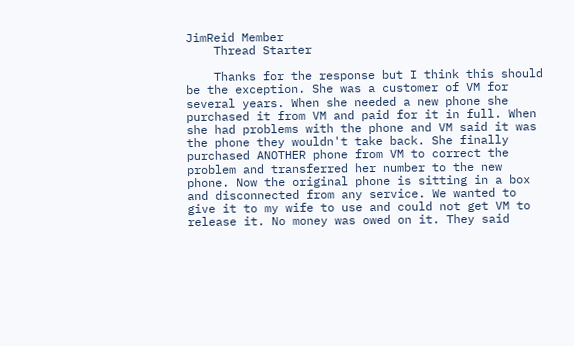JimReid Member
    Thread Starter

    Thanks for the response but I think this should be the exception. She was a customer of VM for several years. When she needed a new phone she purchased it from VM and paid for it in full. When she had problems with the phone and VM said it was the phone they wouldn't take back. She finally purchased ANOTHER phone from VM to correct the problem and transferred her number to the new phone. Now the original phone is sitting in a box and disconnected from any service. We wanted to give it to my wife to use and could not get VM to release it. No money was owed on it. They said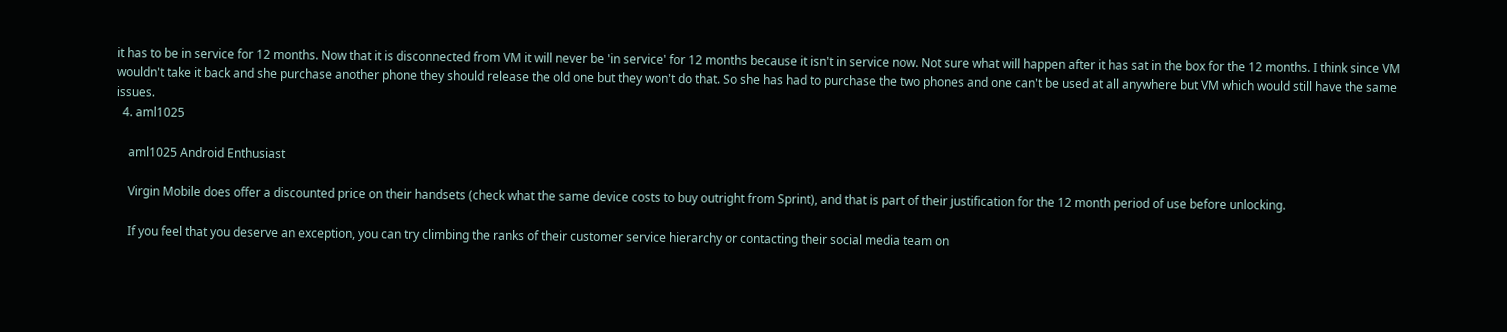it has to be in service for 12 months. Now that it is disconnected from VM it will never be 'in service' for 12 months because it isn't in service now. Not sure what will happen after it has sat in the box for the 12 months. I think since VM wouldn't take it back and she purchase another phone they should release the old one but they won't do that. So she has had to purchase the two phones and one can't be used at all anywhere but VM which would still have the same issues.
  4. aml1025

    aml1025 Android Enthusiast

    Virgin Mobile does offer a discounted price on their handsets (check what the same device costs to buy outright from Sprint), and that is part of their justification for the 12 month period of use before unlocking.

    If you feel that you deserve an exception, you can try climbing the ranks of their customer service hierarchy or contacting their social media team on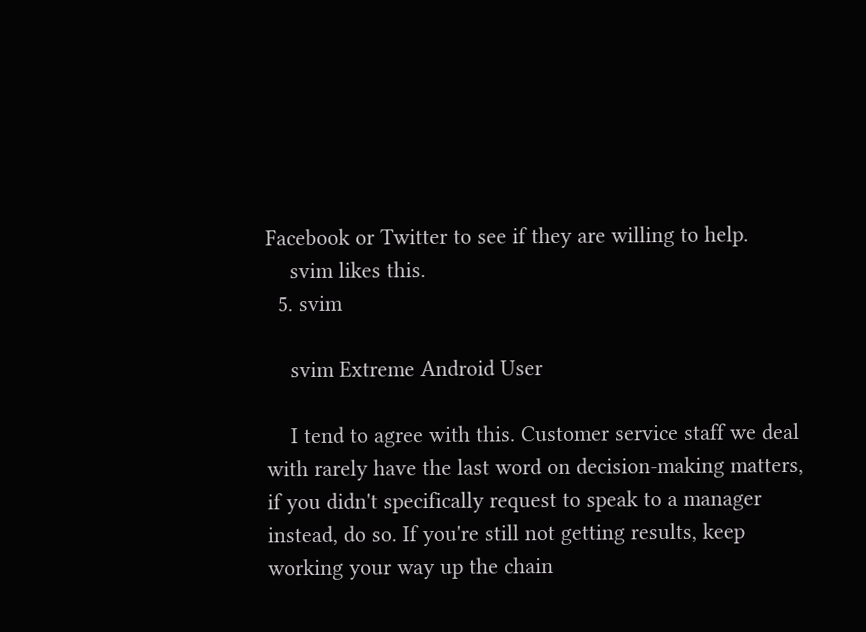Facebook or Twitter to see if they are willing to help.
    svim likes this.
  5. svim

    svim Extreme Android User

    I tend to agree with this. Customer service staff we deal with rarely have the last word on decision-making matters, if you didn't specifically request to speak to a manager instead, do so. If you're still not getting results, keep working your way up the chain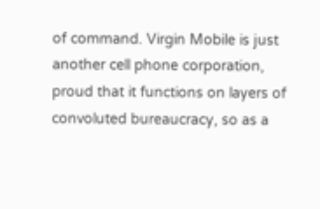of command. Virgin Mobile is just another cell phone corporation, proud that it functions on layers of convoluted bureaucracy, so as a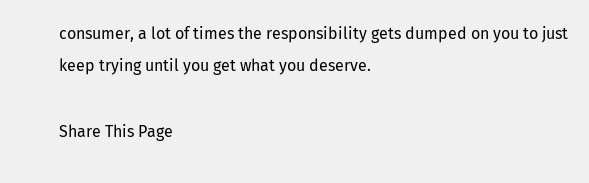consumer, a lot of times the responsibility gets dumped on you to just keep trying until you get what you deserve.

Share This Page